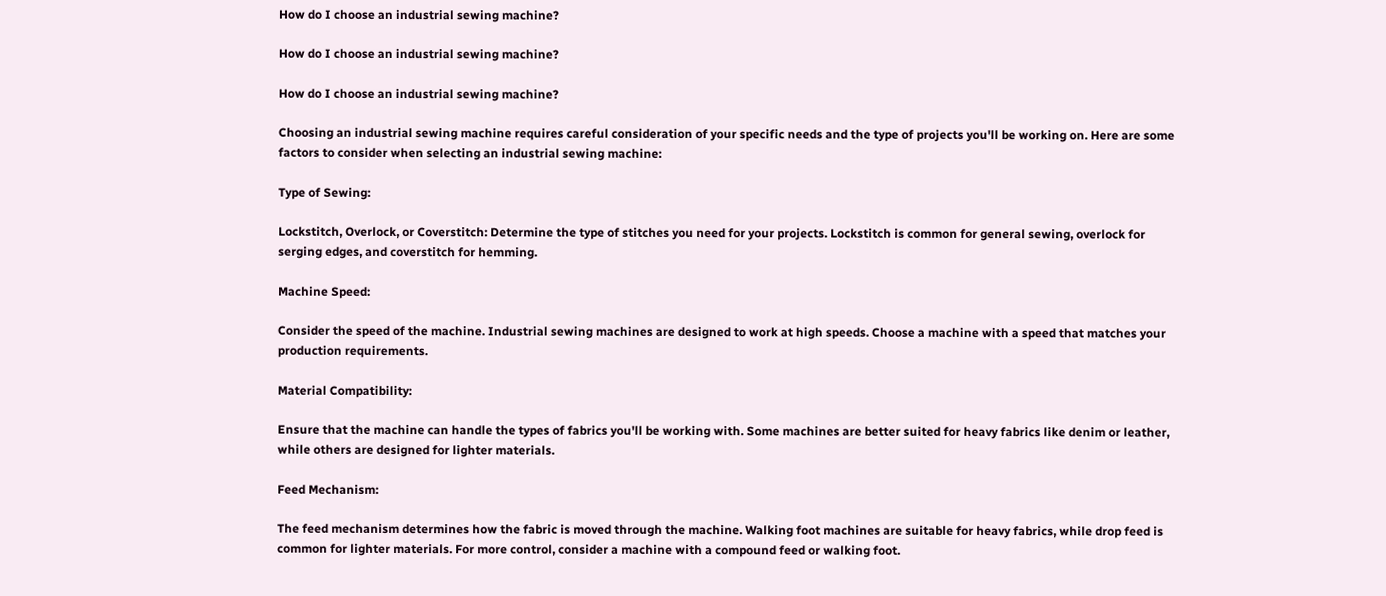How do I choose an industrial sewing machine?

How do I choose an industrial sewing machine?

How do I choose an industrial sewing machine?

Choosing an industrial sewing machine requires careful consideration of your specific needs and the type of projects you'll be working on. Here are some factors to consider when selecting an industrial sewing machine:

Type of Sewing:

Lockstitch, Overlock, or Coverstitch: Determine the type of stitches you need for your projects. Lockstitch is common for general sewing, overlock for serging edges, and coverstitch for hemming.

Machine Speed:

Consider the speed of the machine. Industrial sewing machines are designed to work at high speeds. Choose a machine with a speed that matches your production requirements.

Material Compatibility:

Ensure that the machine can handle the types of fabrics you'll be working with. Some machines are better suited for heavy fabrics like denim or leather, while others are designed for lighter materials.

Feed Mechanism:

The feed mechanism determines how the fabric is moved through the machine. Walking foot machines are suitable for heavy fabrics, while drop feed is common for lighter materials. For more control, consider a machine with a compound feed or walking foot.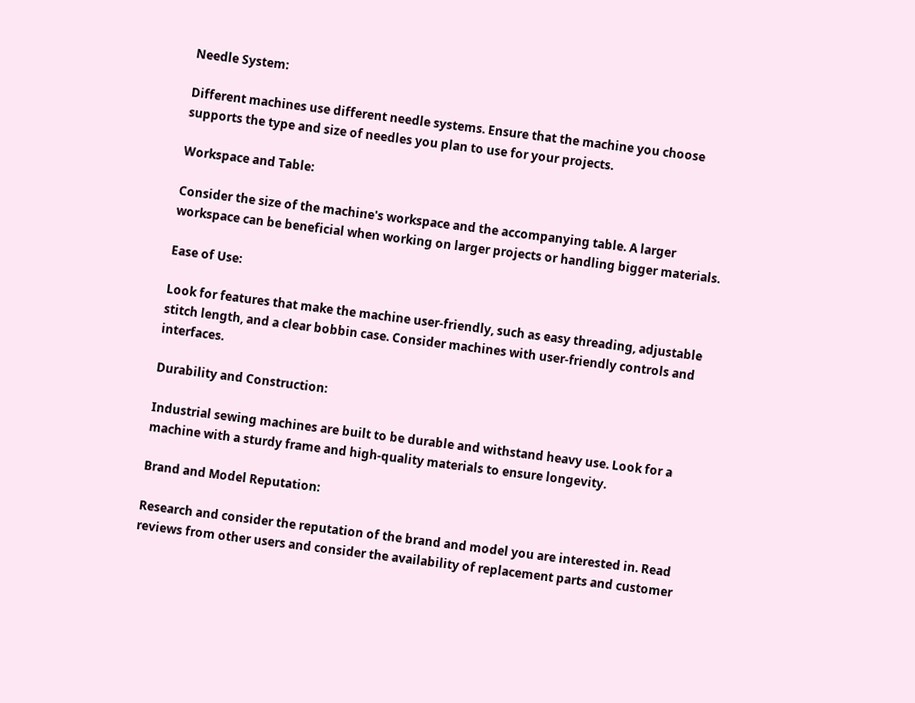Needle System:

Different machines use different needle systems. Ensure that the machine you choose supports the type and size of needles you plan to use for your projects.

Workspace and Table:

Consider the size of the machine's workspace and the accompanying table. A larger workspace can be beneficial when working on larger projects or handling bigger materials.

Ease of Use:

Look for features that make the machine user-friendly, such as easy threading, adjustable stitch length, and a clear bobbin case. Consider machines with user-friendly controls and interfaces.

Durability and Construction:

Industrial sewing machines are built to be durable and withstand heavy use. Look for a machine with a sturdy frame and high-quality materials to ensure longevity.

Brand and Model Reputation:

Research and consider the reputation of the brand and model you are interested in. Read reviews from other users and consider the availability of replacement parts and customer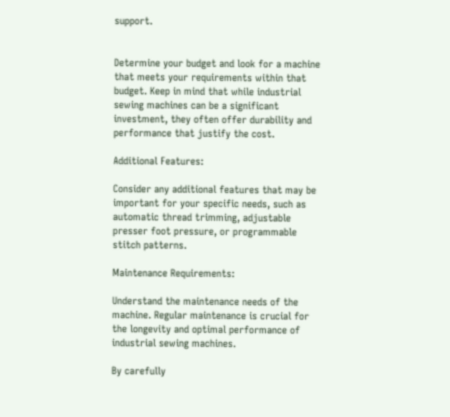support.


Determine your budget and look for a machine that meets your requirements within that budget. Keep in mind that while industrial sewing machines can be a significant investment, they often offer durability and performance that justify the cost.

Additional Features:

Consider any additional features that may be important for your specific needs, such as automatic thread trimming, adjustable presser foot pressure, or programmable stitch patterns.

Maintenance Requirements:

Understand the maintenance needs of the machine. Regular maintenance is crucial for the longevity and optimal performance of industrial sewing machines.

By carefully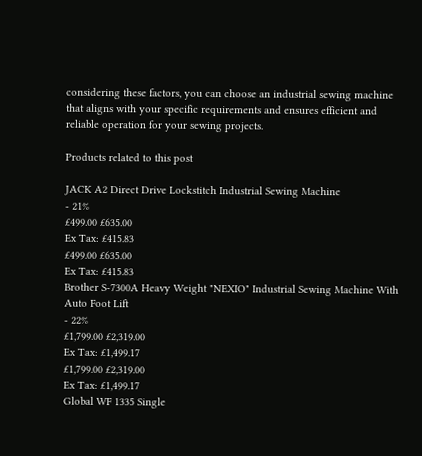considering these factors, you can choose an industrial sewing machine that aligns with your specific requirements and ensures efficient and reliable operation for your sewing projects.

Products related to this post

JACK A2 Direct Drive Lockstitch Industrial Sewing Machine
- 21%
£499.00 £635.00
Ex Tax: £415.83
£499.00 £635.00
Ex Tax: £415.83
Brother S-7300A Heavy Weight "NEXIO" Industrial Sewing Machine With Auto Foot Lift
- 22%
£1,799.00 £2,319.00
Ex Tax: £1,499.17
£1,799.00 £2,319.00
Ex Tax: £1,499.17
Global WF 1335 Single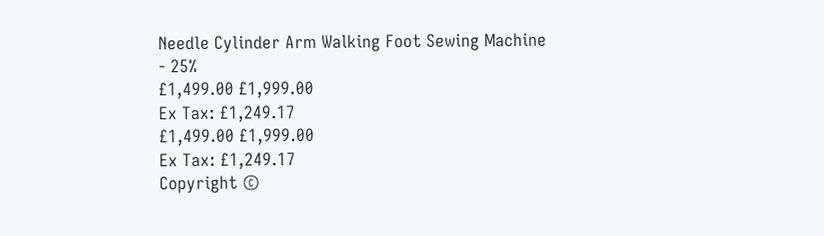Needle Cylinder Arm Walking Foot Sewing Machine
- 25%
£1,499.00 £1,999.00
Ex Tax: £1,249.17
£1,499.00 £1,999.00
Ex Tax: £1,249.17
Copyright ©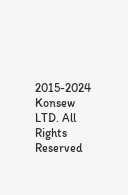2015-2024 Konsew LTD. All Rights Reserved